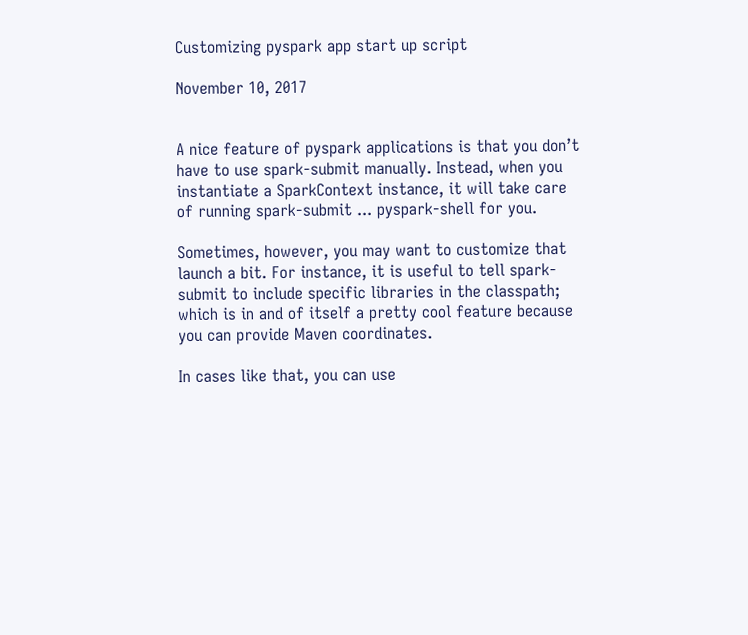Customizing pyspark app start up script

November 10, 2017


A nice feature of pyspark applications is that you don’t have to use spark-submit manually. Instead, when you instantiate a SparkContext instance, it will take care of running spark-submit ... pyspark-shell for you.

Sometimes, however, you may want to customize that launch a bit. For instance, it is useful to tell spark-submit to include specific libraries in the classpath; which is in and of itself a pretty cool feature because you can provide Maven coordinates.

In cases like that, you can use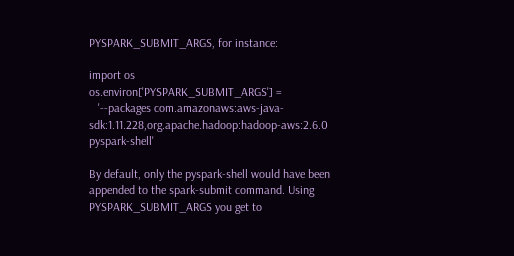PYSPARK_SUBMIT_ARGS, for instance:

import os
os.environ['PYSPARK_SUBMIT_ARGS'] =
   '--packages com.amazonaws:aws-java-sdk:1.11.228,org.apache.hadoop:hadoop-aws:2.6.0 pyspark-shell'

By default, only the pyspark-shell would have been appended to the spark-submit command. Using PYSPARK_SUBMIT_ARGS you get to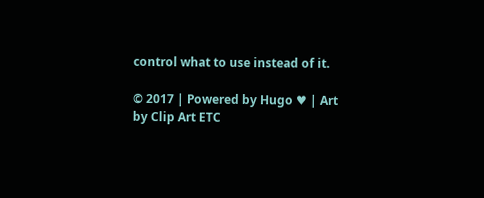control what to use instead of it.

© 2017 | Powered by Hugo ♥ | Art by Clip Art ETC